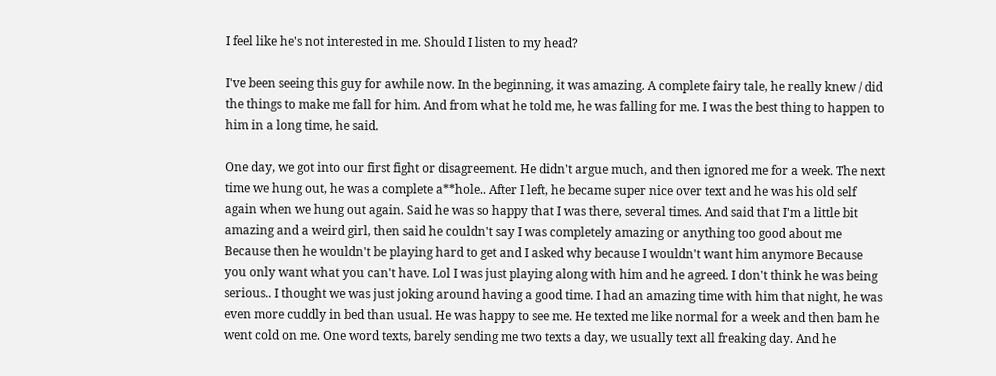I feel like he's not interested in me. Should I listen to my head?

I've been seeing this guy for awhile now. In the beginning, it was amazing. A complete fairy tale, he really knew / did the things to make me fall for him. And from what he told me, he was falling for me. I was the best thing to happen to him in a long time, he said.

One day, we got into our first fight or disagreement. He didn't argue much, and then ignored me for a week. The next time we hung out, he was a complete a**hole.. After I left, he became super nice over text and he was his old self again when we hung out again. Said he was so happy that I was there, several times. And said that I'm a little bit amazing and a weird girl, then said he couldn't say I was completely amazing or anything too good about me Because then he wouldn't be playing hard to get and I asked why because I wouldn't want him anymore Because you only want what you can't have. Lol I was just playing along with him and he agreed. I don't think he was being serious.. I thought we was just joking around having a good time. I had an amazing time with him that night, he was even more cuddly in bed than usual. He was happy to see me. He texted me like normal for a week and then bam he went cold on me. One word texts, barely sending me two texts a day, we usually text all freaking day. And he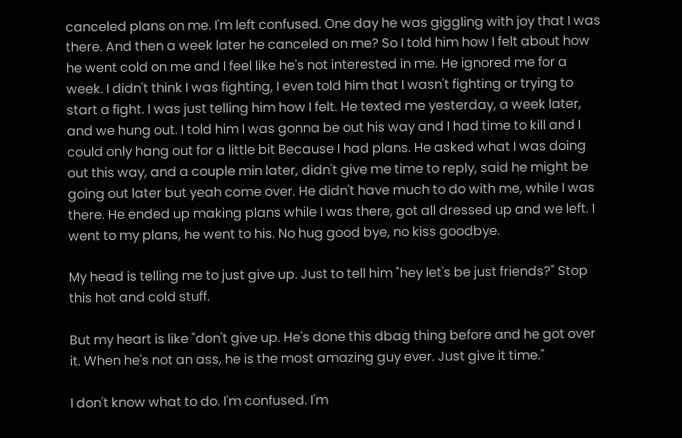canceled plans on me. I'm left confused. One day he was giggling with joy that I was there. And then a week later he canceled on me? So I told him how I felt about how he went cold on me and I feel like he's not interested in me. He ignored me for a week. I didn't think I was fighting, I even told him that I wasn't fighting or trying to start a fight. I was just telling him how I felt. He texted me yesterday, a week later, and we hung out. I told him I was gonna be out his way and I had time to kill and I could only hang out for a little bit Because I had plans. He asked what I was doing out this way, and a couple min later, didn't give me time to reply, said he might be going out later but yeah come over. He didn't have much to do with me, while I was there. He ended up making plans while I was there, got all dressed up and we left. I went to my plans, he went to his. No hug good bye, no kiss goodbye.

My head is telling me to just give up. Just to tell him "hey let's be just friends?" Stop this hot and cold stuff.

But my heart is like "don't give up. He's done this dbag thing before and he got over it. When he's not an ass, he is the most amazing guy ever. Just give it time."

I don't know what to do. I'm confused. I'm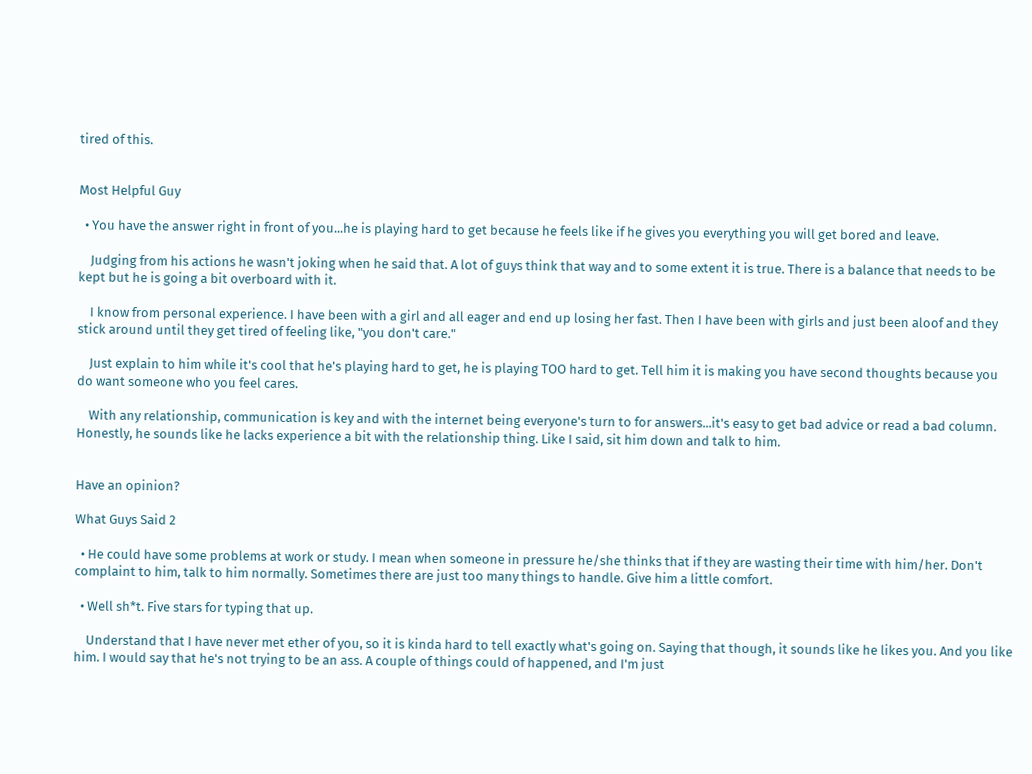tired of this.


Most Helpful Guy

  • You have the answer right in front of you...he is playing hard to get because he feels like if he gives you everything you will get bored and leave.

    Judging from his actions he wasn't joking when he said that. A lot of guys think that way and to some extent it is true. There is a balance that needs to be kept but he is going a bit overboard with it.

    I know from personal experience. I have been with a girl and all eager and end up losing her fast. Then I have been with girls and just been aloof and they stick around until they get tired of feeling like, "you don't care."

    Just explain to him while it's cool that he's playing hard to get, he is playing TOO hard to get. Tell him it is making you have second thoughts because you do want someone who you feel cares.

    With any relationship, communication is key and with the internet being everyone's turn to for answers...it's easy to get bad advice or read a bad column. Honestly, he sounds like he lacks experience a bit with the relationship thing. Like I said, sit him down and talk to him.


Have an opinion?

What Guys Said 2

  • He could have some problems at work or study. I mean when someone in pressure he/she thinks that if they are wasting their time with him/her. Don't complaint to him, talk to him normally. Sometimes there are just too many things to handle. Give him a little comfort.

  • Well sh*t. Five stars for typing that up.

    Understand that I have never met ether of you, so it is kinda hard to tell exactly what's going on. Saying that though, it sounds like he likes you. And you like him. I would say that he's not trying to be an ass. A couple of things could of happened, and I'm just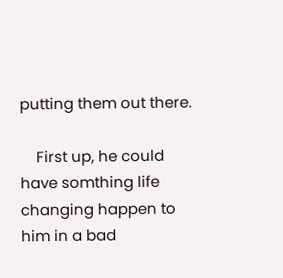putting them out there.

    First up, he could have somthing life changing happen to him in a bad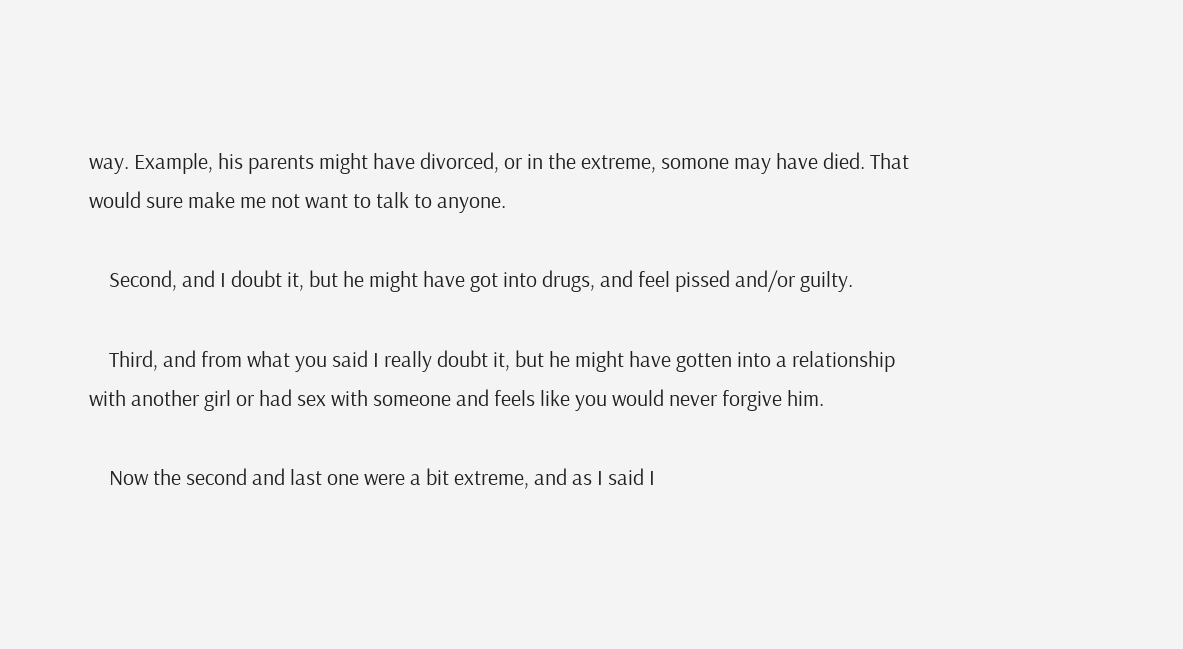way. Example, his parents might have divorced, or in the extreme, somone may have died. That would sure make me not want to talk to anyone.

    Second, and I doubt it, but he might have got into drugs, and feel pissed and/or guilty.

    Third, and from what you said I really doubt it, but he might have gotten into a relationship with another girl or had sex with someone and feels like you would never forgive him.

    Now the second and last one were a bit extreme, and as I said I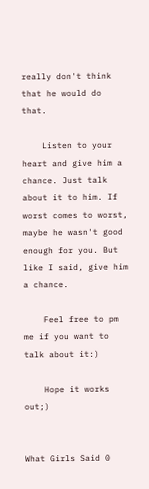really don't think that he would do that.

    Listen to your heart and give him a chance. Just talk about it to him. If worst comes to worst, maybe he wasn't good enough for you. But like I said, give him a chance.

    Feel free to pm me if you want to talk about it:)

    Hope it works out;)


What Girls Said 0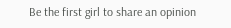Be the first girl to share an opinion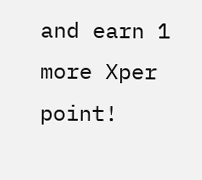and earn 1 more Xper point!